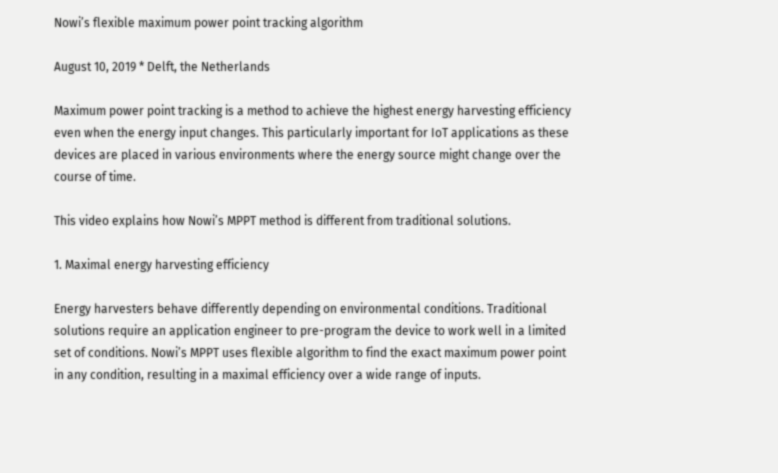Nowi’s flexible maximum power point tracking algorithm

August 10, 2019 * Delft, the Netherlands

Maximum power point tracking is a method to achieve the highest energy harvesting efficiency even when the energy input changes. This particularly important for IoT applications as these devices are placed in various environments where the energy source might change over the course of time.

This video explains how Nowi’s MPPT method is different from traditional solutions.

1. Maximal energy harvesting efficiency

Energy harvesters behave differently depending on environmental conditions. Traditional solutions require an application engineer to pre-program the device to work well in a limited set of conditions. Nowi’s MPPT uses flexible algorithm to find the exact maximum power point in any condition, resulting in a maximal efficiency over a wide range of inputs.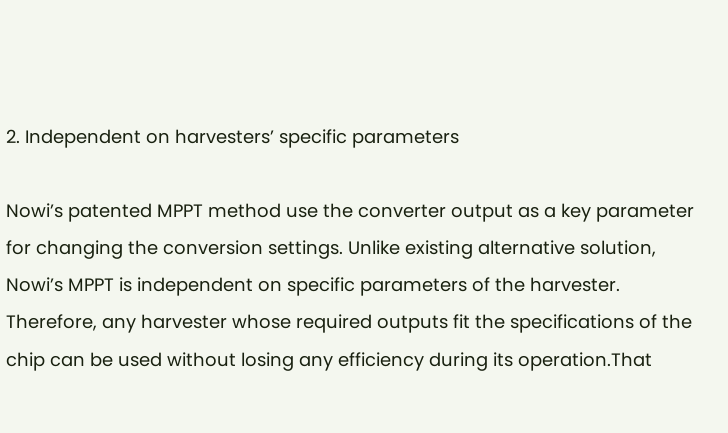2. Independent on harvesters’ specific parameters

Nowi’s patented MPPT method use the converter output as a key parameter for changing the conversion settings. Unlike existing alternative solution, Nowi’s MPPT is independent on specific parameters of the harvester. Therefore, any harvester whose required outputs fit the specifications of the chip can be used without losing any efficiency during its operation.That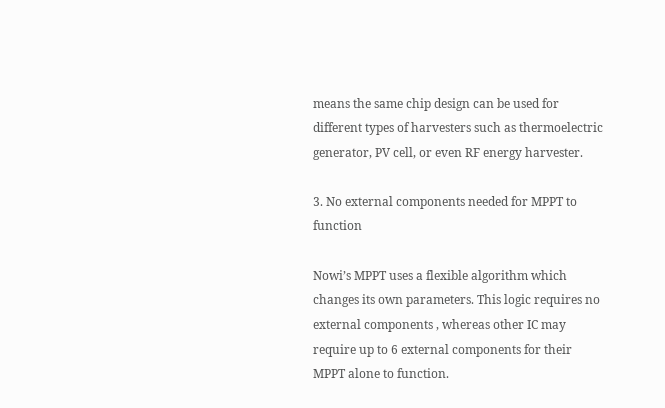means the same chip design can be used for different types of harvesters such as thermoelectric generator, PV cell, or even RF energy harvester.

3. No external components needed for MPPT to function

Nowi’s MPPT uses a flexible algorithm which changes its own parameters. This logic requires no external components , whereas other IC may require up to 6 external components for their MPPT alone to function.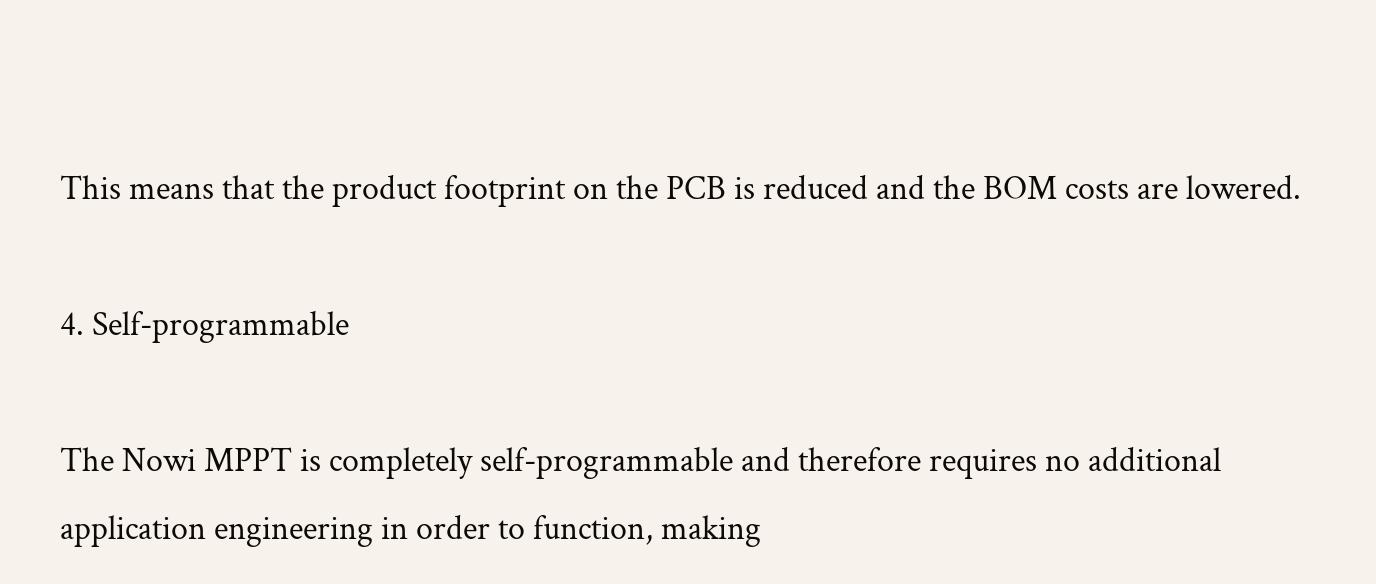This means that the product footprint on the PCB is reduced and the BOM costs are lowered.

4. Self-programmable

The Nowi MPPT is completely self-programmable and therefore requires no additional application engineering in order to function, making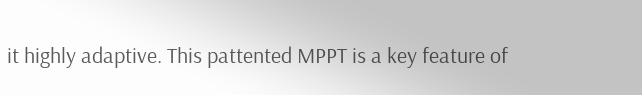it highly adaptive. This pattented MPPT is a key feature of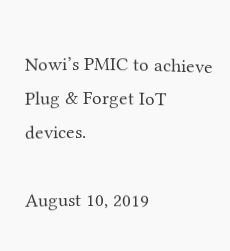Nowi’s PMIC to achieve Plug & Forget IoT devices.

August 10, 2019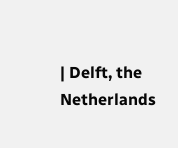| Delft, the Netherlands